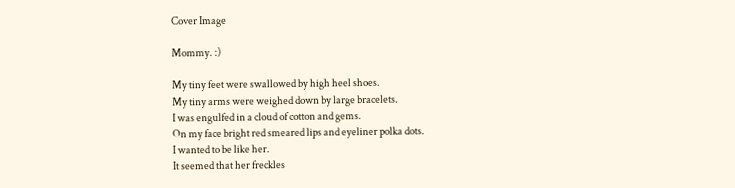Cover Image

Mommy. :)

My tiny feet were swallowed by high heel shoes.
My tiny arms were weighed down by large bracelets.
I was engulfed in a cloud of cotton and gems.
On my face bright red smeared lips and eyeliner polka dots.
I wanted to be like her.
It seemed that her freckles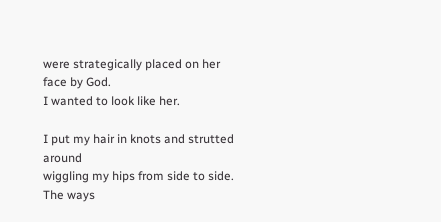were strategically placed on her face by God.
I wanted to look like her.

I put my hair in knots and strutted around
wiggling my hips from side to side.
The ways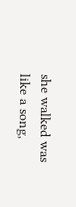she walked was like a song,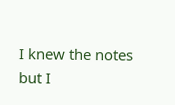I knew the notes
but I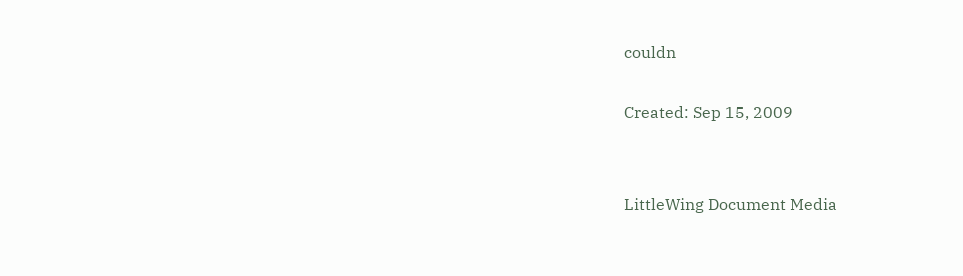couldn

Created: Sep 15, 2009


LittleWing Document Media